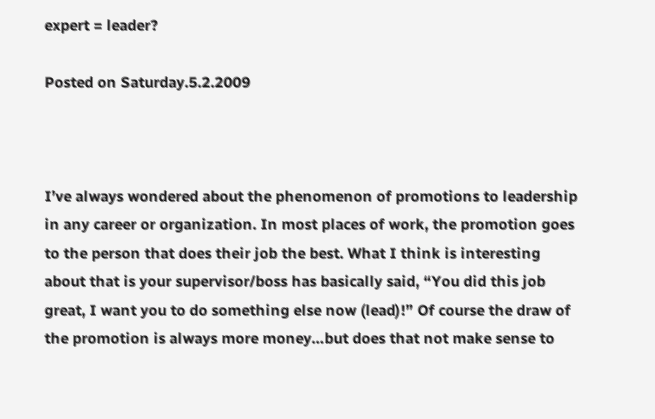expert = leader?

Posted on Saturday.5.2.2009



I’ve always wondered about the phenomenon of promotions to leadership in any career or organization. In most places of work, the promotion goes to the person that does their job the best. What I think is interesting about that is your supervisor/boss has basically said, “You did this job great, I want you to do something else now (lead)!” Of course the draw of the promotion is always more money…but does that not make sense to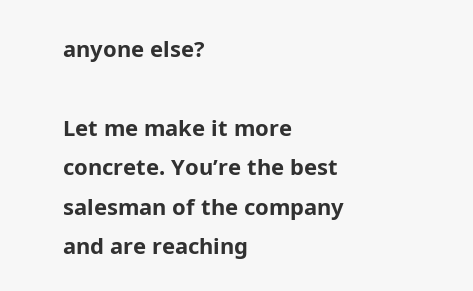anyone else?

Let me make it more concrete. You’re the best salesman of the company and are reaching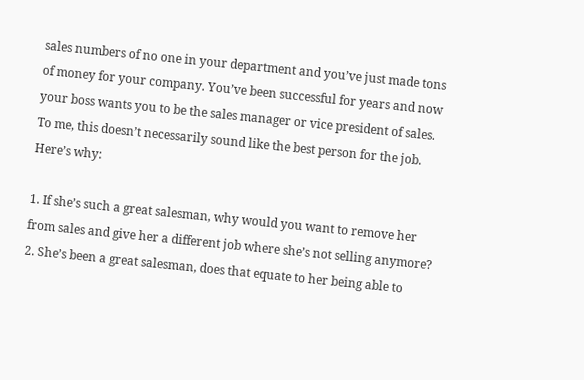sales numbers of no one in your department and you’ve just made tons of money for your company. You’ve been successful for years and now your boss wants you to be the sales manager or vice president of sales. To me, this doesn’t necessarily sound like the best person for the job. Here’s why:

1. If she’s such a great salesman, why would you want to remove her from sales and give her a different job where she’s not selling anymore?
2. She’s been a great salesman, does that equate to her being able to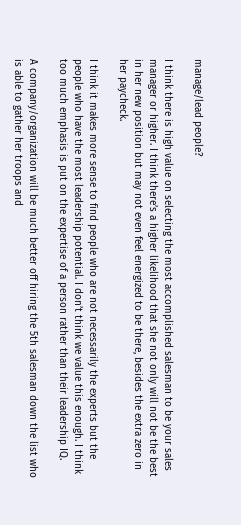manage/lead people?

I think there is high value on selecting the most accomplished salesman to be your sales manager or higher. I think there’s a higher likelihood that she not only will not be the best in her new position but may not even feel energized to be there, besides the extra zero in her paycheck.

I think it makes more sense to find people who are not necessarily the experts but the people who have the most leadership potential. I don’t think we value this enough. I think too much emphasis is put on the expertise of a person rather than their leadership IQ.

A company/organization will be much better off hiring the 5th salesman down the list who is able to gather her troops and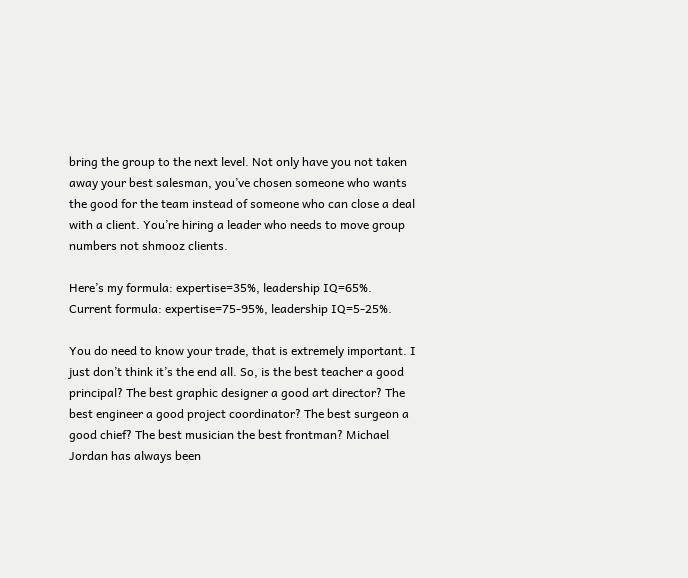bring the group to the next level. Not only have you not taken away your best salesman, you’ve chosen someone who wants the good for the team instead of someone who can close a deal with a client. You’re hiring a leader who needs to move group numbers not shmooz clients.

Here’s my formula: expertise=35%, leadership IQ=65%.
Current formula: expertise=75-95%, leadership IQ=5-25%.

You do need to know your trade, that is extremely important. I just don’t think it’s the end all. So, is the best teacher a good principal? The best graphic designer a good art director? The best engineer a good project coordinator? The best surgeon a good chief? The best musician the best frontman? Michael Jordan has always been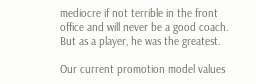mediocre if not terrible in the front office and will never be a good coach. But as a player, he was the greatest.

Our current promotion model values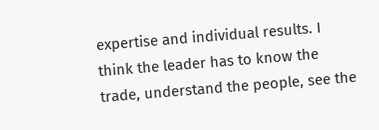expertise and individual results. I think the leader has to know the trade, understand the people, see the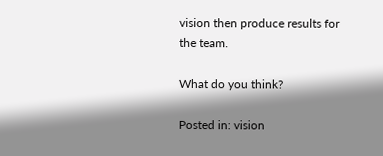vision then produce results for the team.

What do you think?

Posted in: vision